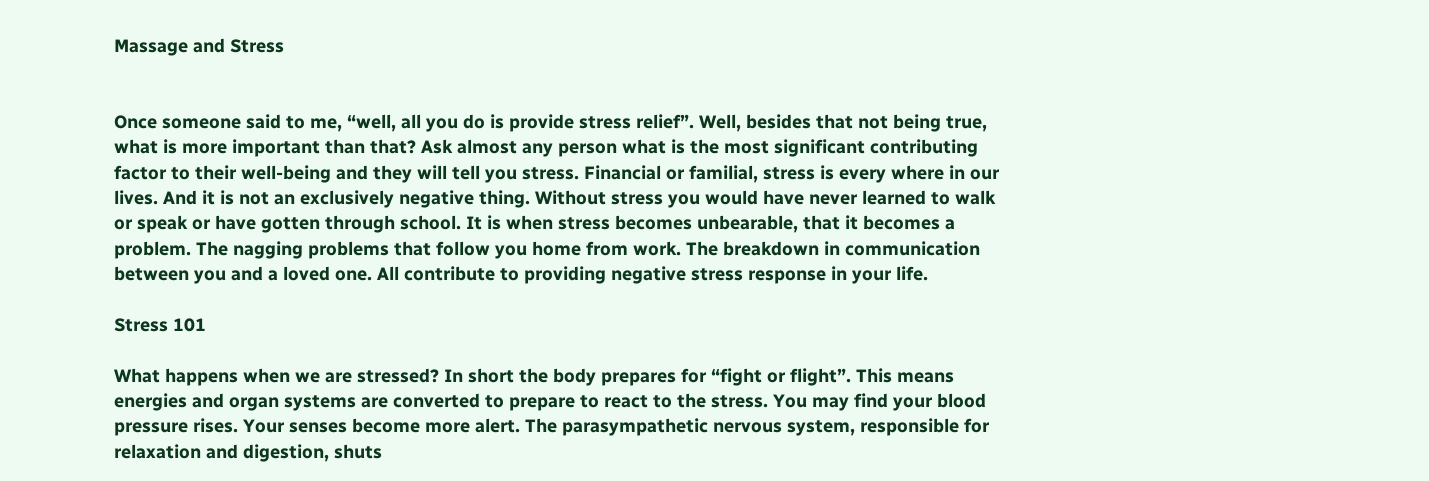Massage and Stress


Once someone said to me, “well, all you do is provide stress relief”. Well, besides that not being true, what is more important than that? Ask almost any person what is the most significant contributing factor to their well-being and they will tell you stress. Financial or familial, stress is every where in our lives. And it is not an exclusively negative thing. Without stress you would have never learned to walk or speak or have gotten through school. It is when stress becomes unbearable, that it becomes a problem. The nagging problems that follow you home from work. The breakdown in communication between you and a loved one. All contribute to providing negative stress response in your life.

Stress 101

What happens when we are stressed? In short the body prepares for “fight or flight”. This means energies and organ systems are converted to prepare to react to the stress. You may find your blood pressure rises. Your senses become more alert. The parasympathetic nervous system, responsible for relaxation and digestion, shuts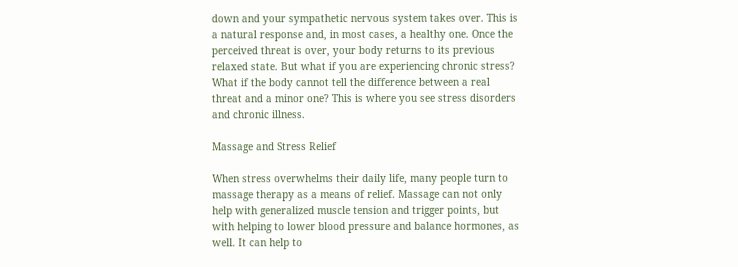down and your sympathetic nervous system takes over. This is a natural response and, in most cases, a healthy one. Once the perceived threat is over, your body returns to its previous relaxed state. But what if you are experiencing chronic stress? What if the body cannot tell the difference between a real threat and a minor one? This is where you see stress disorders and chronic illness.

Massage and Stress Relief

When stress overwhelms their daily life, many people turn to massage therapy as a means of relief. Massage can not only help with generalized muscle tension and trigger points, but with helping to lower blood pressure and balance hormones, as well. It can help to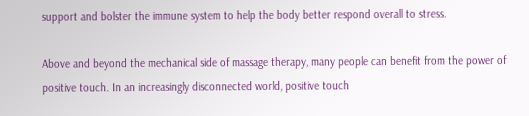support and bolster the immune system to help the body better respond overall to stress.

Above and beyond the mechanical side of massage therapy, many people can benefit from the power of positive touch. In an increasingly disconnected world, positive touch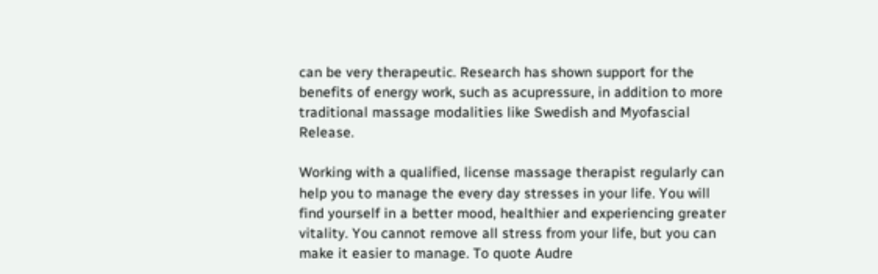can be very therapeutic. Research has shown support for the benefits of energy work, such as acupressure, in addition to more traditional massage modalities like Swedish and Myofascial Release.

Working with a qualified, license massage therapist regularly can help you to manage the every day stresses in your life. You will find yourself in a better mood, healthier and experiencing greater vitality. You cannot remove all stress from your life, but you can make it easier to manage. To quote Audre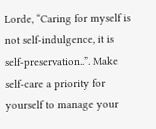Lorde, “Caring for myself is not self-indulgence, it is self-preservation..”. Make self-care a priority for yourself to manage your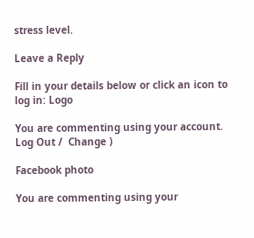stress level.

Leave a Reply

Fill in your details below or click an icon to log in: Logo

You are commenting using your account. Log Out /  Change )

Facebook photo

You are commenting using your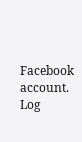Facebook account. Log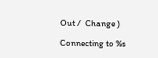Out /  Change )

Connecting to %s